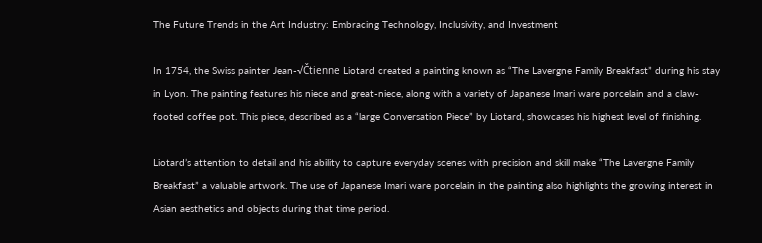The Future Trends in the Art Industry: Embracing Technology, Inclusivity, and Investment

In 1754, the Swiss painter Jean-√Čtienne Liotard created a painting known as “The Lavergne Family Breakfast” during his stay in Lyon. The painting features his niece and great-niece, along with a variety of Japanese Imari ware porcelain and a claw-footed coffee pot. This piece, described as a “large Conversation Piece” by Liotard, showcases his highest level of finishing.

Liotard’s attention to detail and his ability to capture everyday scenes with precision and skill make “The Lavergne Family Breakfast” a valuable artwork. The use of Japanese Imari ware porcelain in the painting also highlights the growing interest in Asian aesthetics and objects during that time period.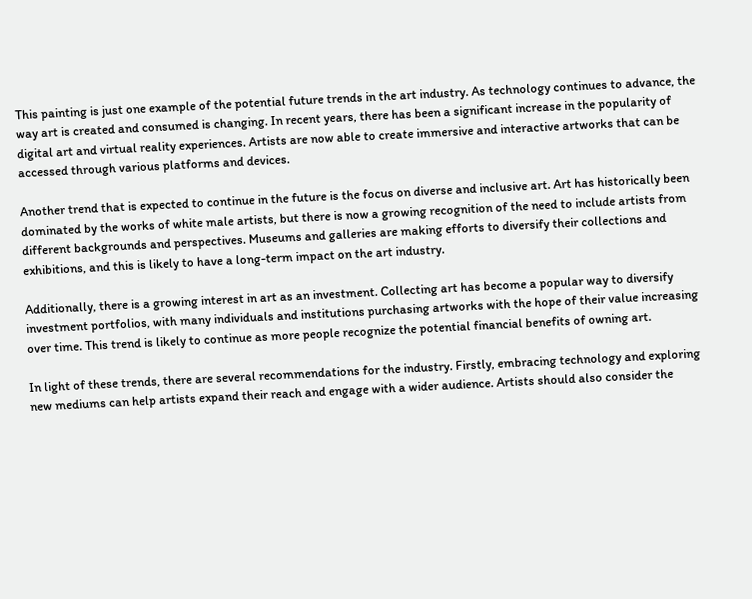This painting is just one example of the potential future trends in the art industry. As technology continues to advance, the way art is created and consumed is changing. In recent years, there has been a significant increase in the popularity of digital art and virtual reality experiences. Artists are now able to create immersive and interactive artworks that can be accessed through various platforms and devices.

Another trend that is expected to continue in the future is the focus on diverse and inclusive art. Art has historically been dominated by the works of white male artists, but there is now a growing recognition of the need to include artists from different backgrounds and perspectives. Museums and galleries are making efforts to diversify their collections and exhibitions, and this is likely to have a long-term impact on the art industry.

Additionally, there is a growing interest in art as an investment. Collecting art has become a popular way to diversify investment portfolios, with many individuals and institutions purchasing artworks with the hope of their value increasing over time. This trend is likely to continue as more people recognize the potential financial benefits of owning art.

In light of these trends, there are several recommendations for the industry. Firstly, embracing technology and exploring new mediums can help artists expand their reach and engage with a wider audience. Artists should also consider the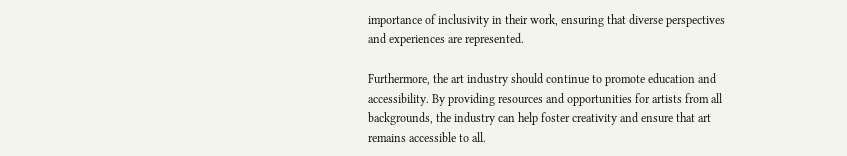importance of inclusivity in their work, ensuring that diverse perspectives and experiences are represented.

Furthermore, the art industry should continue to promote education and accessibility. By providing resources and opportunities for artists from all backgrounds, the industry can help foster creativity and ensure that art remains accessible to all.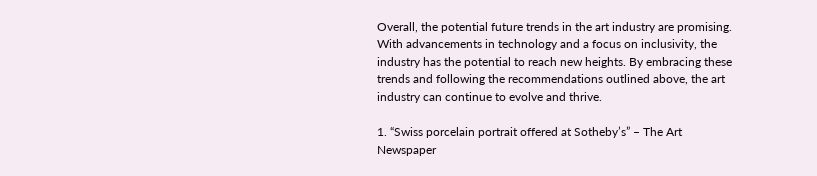Overall, the potential future trends in the art industry are promising. With advancements in technology and a focus on inclusivity, the industry has the potential to reach new heights. By embracing these trends and following the recommendations outlined above, the art industry can continue to evolve and thrive.

1. “Swiss porcelain portrait offered at Sotheby’s” – The Art Newspaper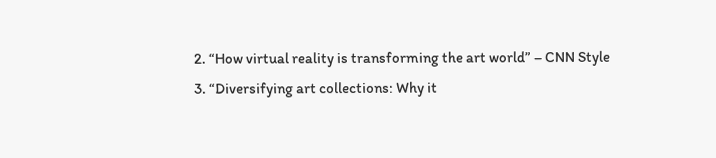2. “How virtual reality is transforming the art world” – CNN Style
3. “Diversifying art collections: Why it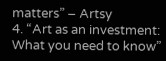matters” – Artsy
4. “Art as an investment: What you need to know”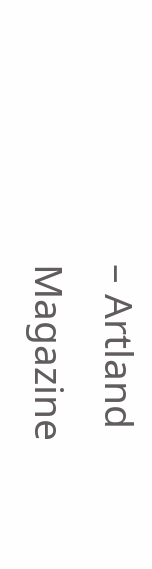– Artland Magazine